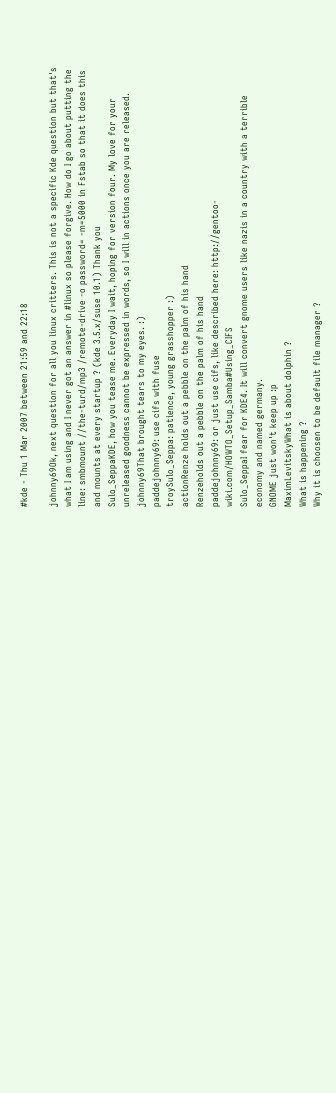#kde - Thu 1 Mar 2007 between 21:59 and 22:18

johnny69Ok, next question for all you linux critters. This is not a specific Kde question but that's what I am using and I never got an answer in #linux so please forgive. How do I go about putting the line: smbmount //the-turd/mp3 /remote-drive -o password= -m=5000 in Fstab so that it does this and mounts at every startup ? (kde 3.5.x/suse 10.1) Thank you
Sulo_SeppaKDE, how you tease me. Everyday I wait, hoping for version four. My love for your unreleased goodness cannot be expressed in words, so I will in actions once you are released.
johnny69That brought tears to my eyes. :)
paddejohnny69: use cifs with fuse
troySulo_Seppa: patience, young grasshopper :)
actionRenze holds out a pebble on the palm of his hand
Renzeholds out a pebble on the palm of his hand
paddejohnny69: or just use cifs, like described here: http://gentoo-wiki.com/HOWTO_Setup_Samba#Using_CIFS
Sulo_SeppaI fear for KDE4. It will convert gnome users like nazis in a country with a terrible economy and named germany.
GNOME just won't keep up :p
MaximLevitskyWhat is about dolphin ?
What is happening ?
Why it is choosen to be default file manager ?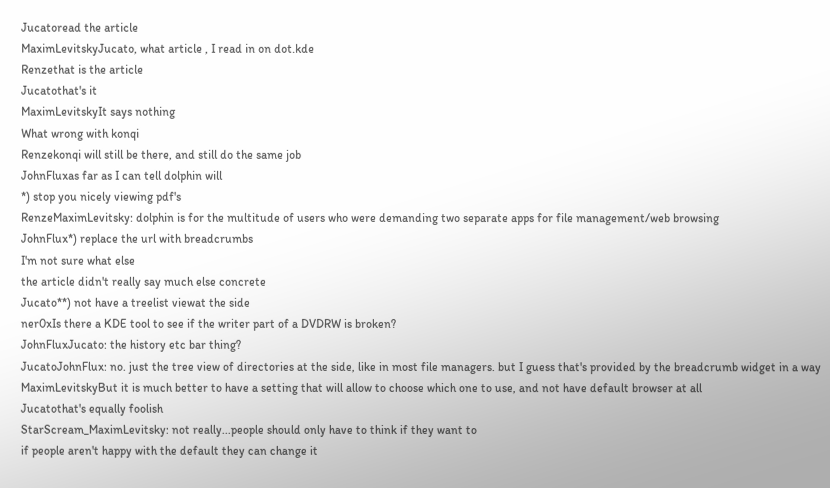Jucatoread the article
MaximLevitskyJucato, what article , I read in on dot.kde
Renzethat is the article
Jucatothat's it
MaximLevitskyIt says nothing
What wrong with konqi
Renzekonqi will still be there, and still do the same job
JohnFluxas far as I can tell dolphin will
*) stop you nicely viewing pdf's
RenzeMaximLevitsky: dolphin is for the multitude of users who were demanding two separate apps for file management/web browsing
JohnFlux*) replace the url with breadcrumbs
I'm not sure what else
the article didn't really say much else concrete
Jucato**) not have a treelist viewat the side
ner0xIs there a KDE tool to see if the writer part of a DVDRW is broken?
JohnFluxJucato: the history etc bar thing?
JucatoJohnFlux: no. just the tree view of directories at the side, like in most file managers. but I guess that's provided by the breadcrumb widget in a way
MaximLevitskyBut it is much better to have a setting that will allow to choose which one to use, and not have default browser at all
Jucatothat's equally foolish
StarScream_MaximLevitsky: not really...people should only have to think if they want to
if people aren't happy with the default they can change it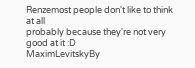Renzemost people don't like to think at all
probably because they're not very good at it :D
MaximLevitskyBy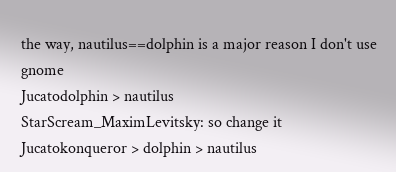the way, nautilus==dolphin is a major reason I don't use gnome
Jucatodolphin > nautilus
StarScream_MaximLevitsky: so change it
Jucatokonqueror > dolphin > nautilus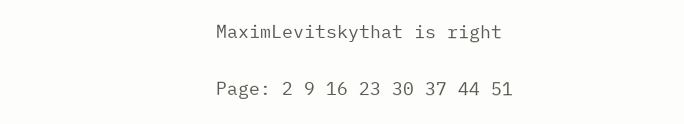MaximLevitskythat is right

Page: 2 9 16 23 30 37 44 51